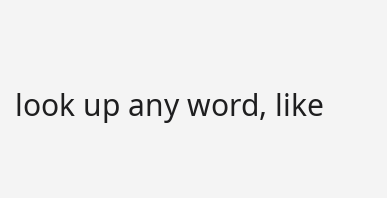look up any word, like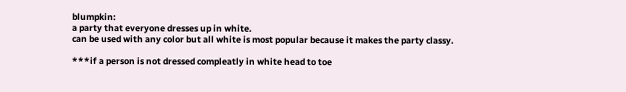blumpkin:
a party that everyone dresses up in white.
can be used with any color but all white is most popular because it makes the party classy.

***if a person is not dressed compleatly in white head to toe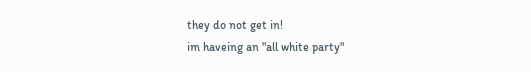they do not get in!
im haveing an "all white party"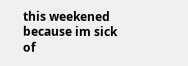this weekened because im sick of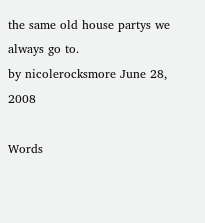the same old house partys we always go to.
by nicolerocksmore June 28, 2008

Words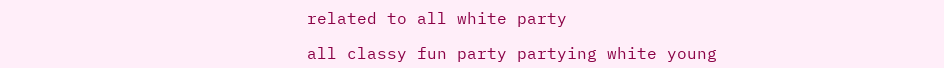related to all white party

all classy fun party partying white young